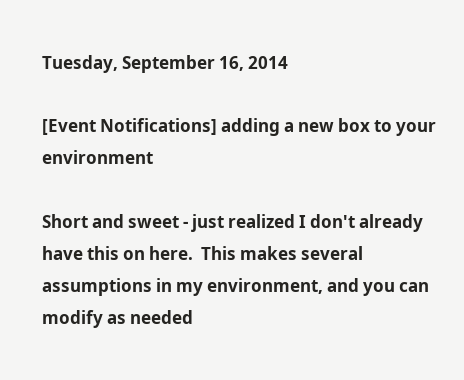Tuesday, September 16, 2014

[Event Notifications] adding a new box to your environment

Short and sweet - just realized I don't already have this on here.  This makes several assumptions in my environment, and you can modify as needed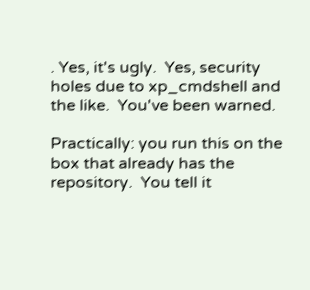. Yes, it's ugly.  Yes, security holes due to xp_cmdshell and the like.  You've been warned.

Practically: you run this on the box that already has the repository.  You tell it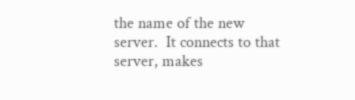the name of the new server.  It connects to that server, makes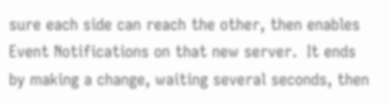sure each side can reach the other, then enables Event Notifications on that new server.  It ends by making a change, waiting several seconds, then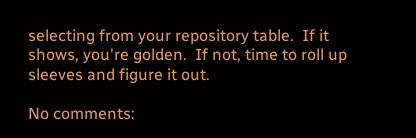selecting from your repository table.  If it shows, you're golden.  If not, time to roll up sleeves and figure it out.

No comments: